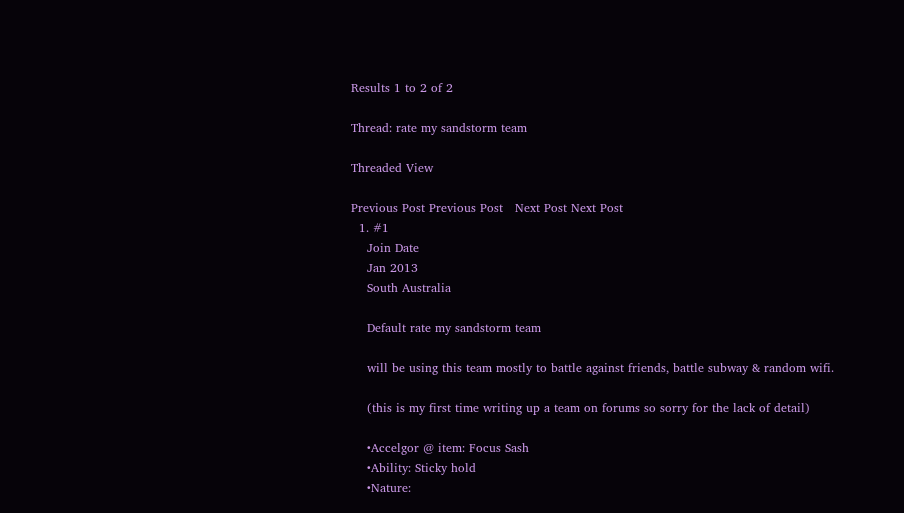Results 1 to 2 of 2

Thread: rate my sandstorm team

Threaded View

Previous Post Previous Post   Next Post Next Post
  1. #1
    Join Date
    Jan 2013
    South Australia

    Default rate my sandstorm team

    will be using this team mostly to battle against friends, battle subway & random wifi.

    (this is my first time writing up a team on forums so sorry for the lack of detail)

    •Accelgor @ item: Focus Sash
    •Ability: Sticky hold
    •Nature: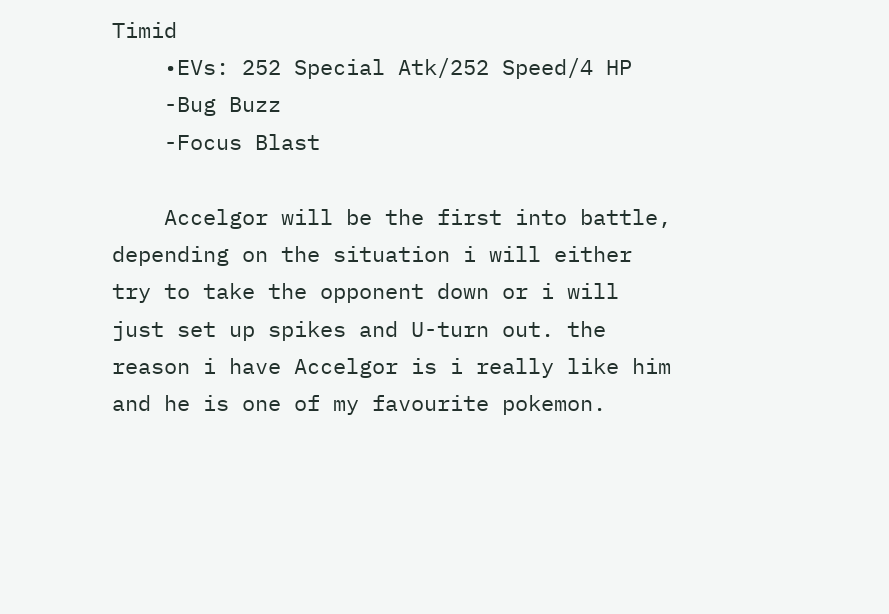Timid
    •EVs: 252 Special Atk/252 Speed/4 HP
    -Bug Buzz
    -Focus Blast

    Accelgor will be the first into battle, depending on the situation i will either try to take the opponent down or i will just set up spikes and U-turn out. the reason i have Accelgor is i really like him and he is one of my favourite pokemon.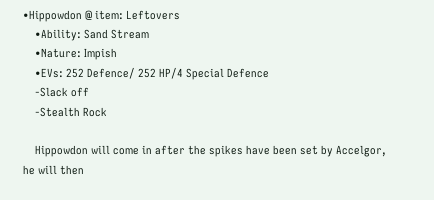•Hippowdon @ item: Leftovers
    •Ability: Sand Stream
    •Nature: Impish
    •EVs: 252 Defence/ 252 HP/4 Special Defence
    -Slack off
    -Stealth Rock

    Hippowdon will come in after the spikes have been set by Accelgor, he will then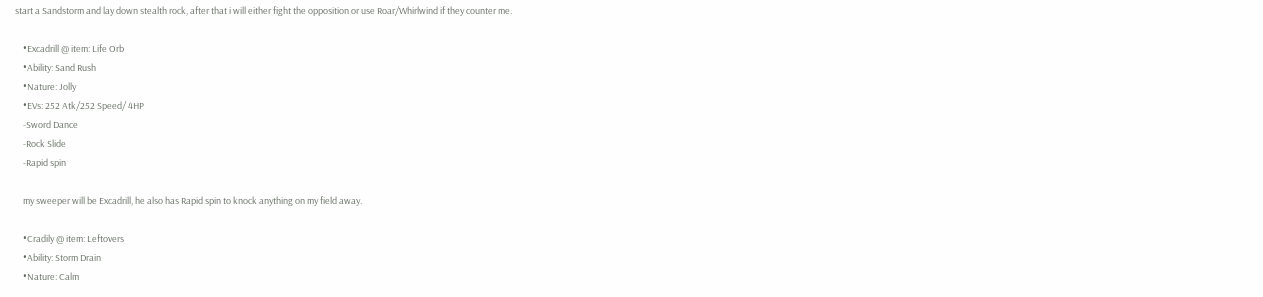start a Sandstorm and lay down stealth rock, after that i will either fight the opposition or use Roar/Whirlwind if they counter me.

    •Excadrill @ item: Life Orb
    •Ability: Sand Rush
    •Nature: Jolly
    •EVs: 252 Atk/252 Speed/ 4HP
    -Sword Dance
    -Rock Slide
    -Rapid spin

    my sweeper will be Excadrill, he also has Rapid spin to knock anything on my field away.

    •Cradily @ item: Leftovers
    •Ability: Storm Drain
    •Nature: Calm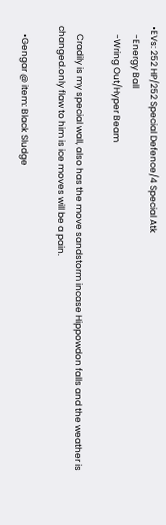•EVs: 252 HP/252 Special Defence/4 Special Atk
    -Energy Ball
    -Wring Out/Hyper Beam

    Cradily is my special wall, also has the move sandstorm incase Hippowdon falls and the weather is changed.only flaw to him is ice moves will be a pain.

    •Gengar @ item: Black Sludge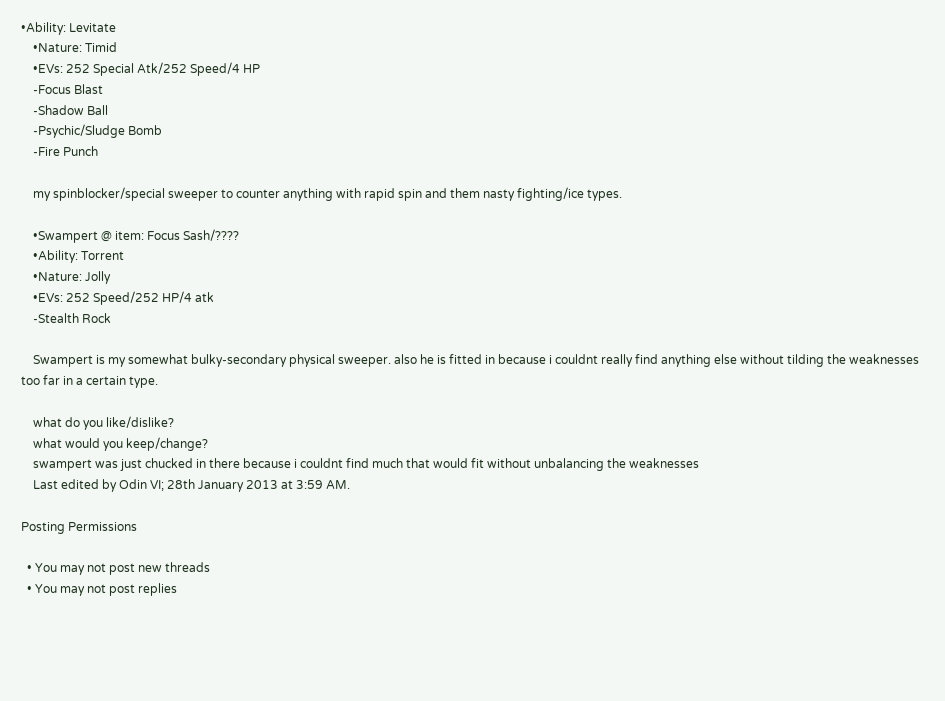•Ability: Levitate
    •Nature: Timid
    •EVs: 252 Special Atk/252 Speed/4 HP
    -Focus Blast
    -Shadow Ball
    -Psychic/Sludge Bomb
    -Fire Punch

    my spinblocker/special sweeper to counter anything with rapid spin and them nasty fighting/ice types.

    •Swampert @ item: Focus Sash/????
    •Ability: Torrent
    •Nature: Jolly
    •EVs: 252 Speed/252 HP/4 atk
    -Stealth Rock

    Swampert is my somewhat bulky-secondary physical sweeper. also he is fitted in because i couldnt really find anything else without tilding the weaknesses too far in a certain type.

    what do you like/dislike?
    what would you keep/change?
    swampert was just chucked in there because i couldnt find much that would fit without unbalancing the weaknesses
    Last edited by Odin VI; 28th January 2013 at 3:59 AM.

Posting Permissions

  • You may not post new threads
  • You may not post replies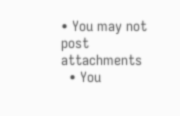• You may not post attachments
  • You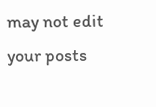may not edit your posts